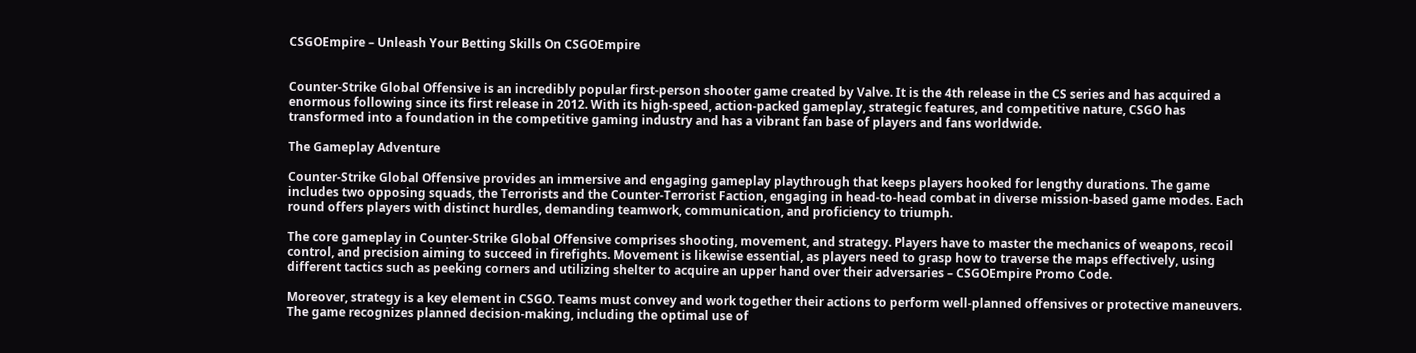CSGOEmpire – Unleash Your Betting Skills On CSGOEmpire


Counter-Strike Global Offensive is an incredibly popular first-person shooter game created by Valve. It is the 4th release in the CS series and has acquired a enormous following since its first release in 2012. With its high-speed, action-packed gameplay, strategic features, and competitive nature, CSGO has transformed into a foundation in the competitive gaming industry and has a vibrant fan base of players and fans worldwide.

The Gameplay Adventure

Counter-Strike Global Offensive provides an immersive and engaging gameplay playthrough that keeps players hooked for lengthy durations. The game includes two opposing squads, the Terrorists and the Counter-Terrorist Faction, engaging in head-to-head combat in diverse mission-based game modes. Each round offers players with distinct hurdles, demanding teamwork, communication, and proficiency to triumph.

The core gameplay in Counter-Strike Global Offensive comprises shooting, movement, and strategy. Players have to master the mechanics of weapons, recoil control, and precision aiming to succeed in firefights. Movement is likewise essential, as players need to grasp how to traverse the maps effectively, using different tactics such as peeking corners and utilizing shelter to acquire an upper hand over their adversaries – CSGOEmpire Promo Code.

Moreover, strategy is a key element in CSGO. Teams must convey and work together their actions to perform well-planned offensives or protective maneuvers. The game recognizes planned decision-making, including the optimal use of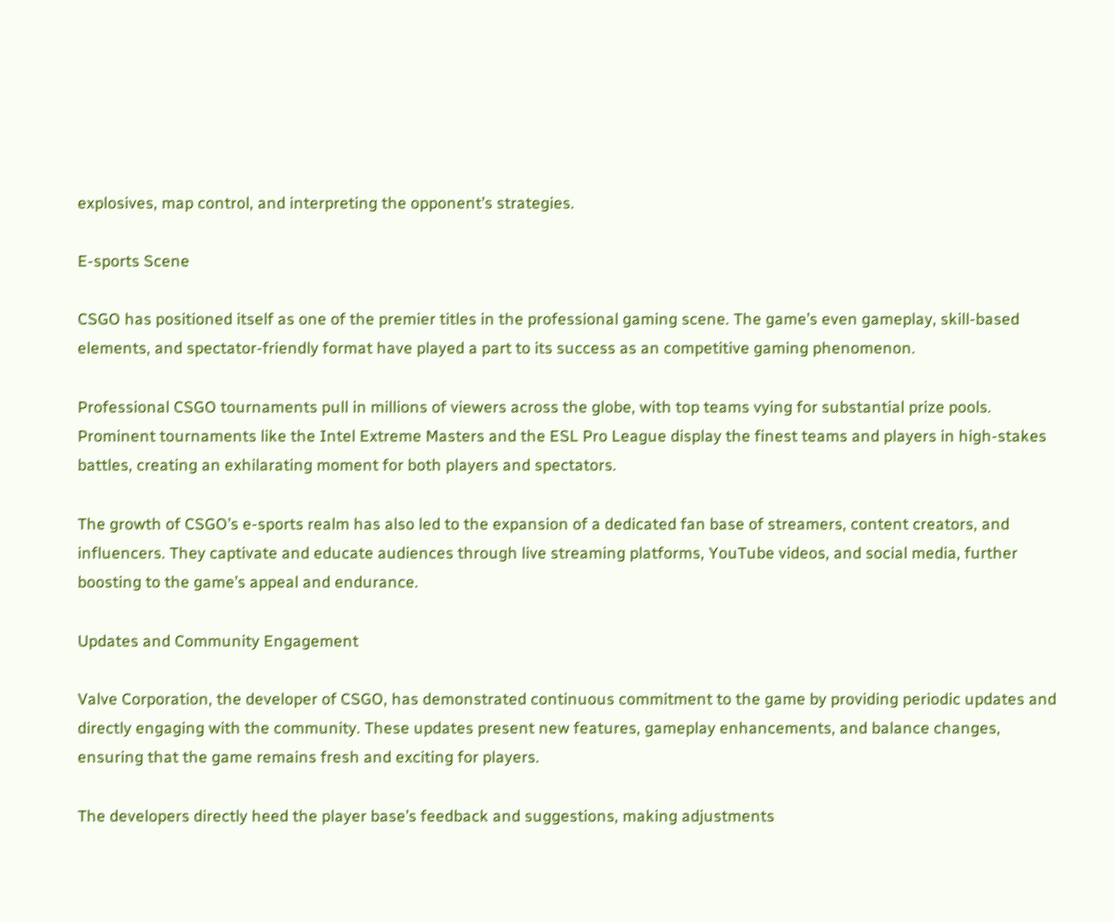explosives, map control, and interpreting the opponent’s strategies.

E-sports Scene

CSGO has positioned itself as one of the premier titles in the professional gaming scene. The game’s even gameplay, skill-based elements, and spectator-friendly format have played a part to its success as an competitive gaming phenomenon.

Professional CSGO tournaments pull in millions of viewers across the globe, with top teams vying for substantial prize pools. Prominent tournaments like the Intel Extreme Masters and the ESL Pro League display the finest teams and players in high-stakes battles, creating an exhilarating moment for both players and spectators.

The growth of CSGO’s e-sports realm has also led to the expansion of a dedicated fan base of streamers, content creators, and influencers. They captivate and educate audiences through live streaming platforms, YouTube videos, and social media, further boosting to the game’s appeal and endurance.

Updates and Community Engagement

Valve Corporation, the developer of CSGO, has demonstrated continuous commitment to the game by providing periodic updates and directly engaging with the community. These updates present new features, gameplay enhancements, and balance changes, ensuring that the game remains fresh and exciting for players.

The developers directly heed the player base’s feedback and suggestions, making adjustments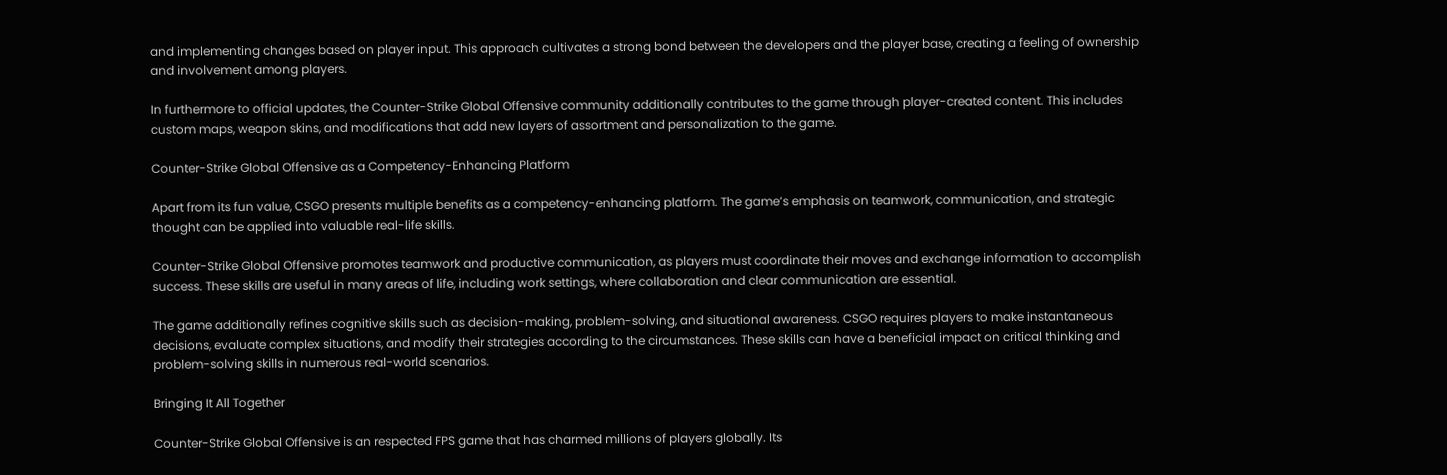and implementing changes based on player input. This approach cultivates a strong bond between the developers and the player base, creating a feeling of ownership and involvement among players.

In furthermore to official updates, the Counter-Strike Global Offensive community additionally contributes to the game through player-created content. This includes custom maps, weapon skins, and modifications that add new layers of assortment and personalization to the game.

Counter-Strike Global Offensive as a Competency-Enhancing Platform

Apart from its fun value, CSGO presents multiple benefits as a competency-enhancing platform. The game’s emphasis on teamwork, communication, and strategic thought can be applied into valuable real-life skills.

Counter-Strike Global Offensive promotes teamwork and productive communication, as players must coordinate their moves and exchange information to accomplish success. These skills are useful in many areas of life, including work settings, where collaboration and clear communication are essential.

The game additionally refines cognitive skills such as decision-making, problem-solving, and situational awareness. CSGO requires players to make instantaneous decisions, evaluate complex situations, and modify their strategies according to the circumstances. These skills can have a beneficial impact on critical thinking and problem-solving skills in numerous real-world scenarios.

Bringing It All Together

Counter-Strike Global Offensive is an respected FPS game that has charmed millions of players globally. Its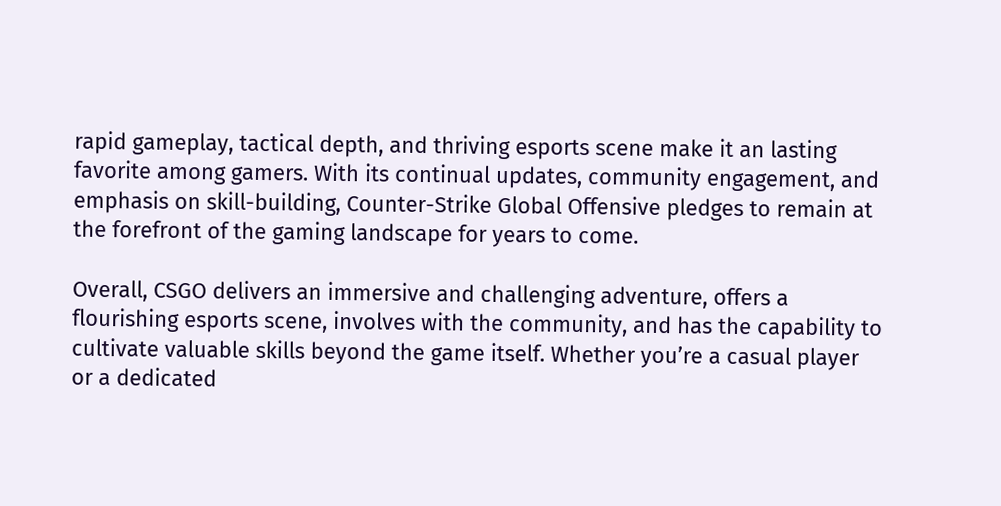rapid gameplay, tactical depth, and thriving esports scene make it an lasting favorite among gamers. With its continual updates, community engagement, and emphasis on skill-building, Counter-Strike Global Offensive pledges to remain at the forefront of the gaming landscape for years to come.

Overall, CSGO delivers an immersive and challenging adventure, offers a flourishing esports scene, involves with the community, and has the capability to cultivate valuable skills beyond the game itself. Whether you’re a casual player or a dedicated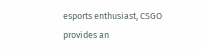esports enthusiast, CSGO provides an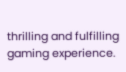thrilling and fulfilling gaming experience.